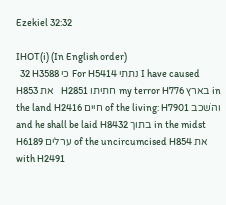Ezekiel 32:32

IHOT(i) (In English order)
  32 H3588 כי For H5414 נתתי I have caused H853 את   H2851 חתיתו my terror H776 בארץ in the land H2416 חיים of the living: H7901 והשׁכב and he shall be laid H8432 בתוך in the midst H6189 ערלים of the uncircumcised H854 את with H2491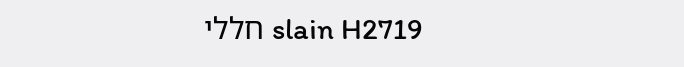חללי slain H2719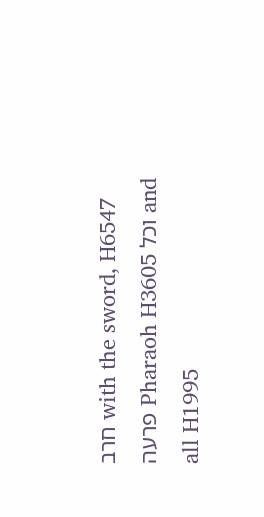חרב with the sword, H6547 פרעה Pharaoh H3605 וכל and all H1995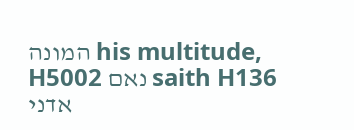המונה his multitude, H5002 נאם saith H136 אדני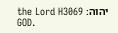the Lord H3069 יהוה׃ GOD.